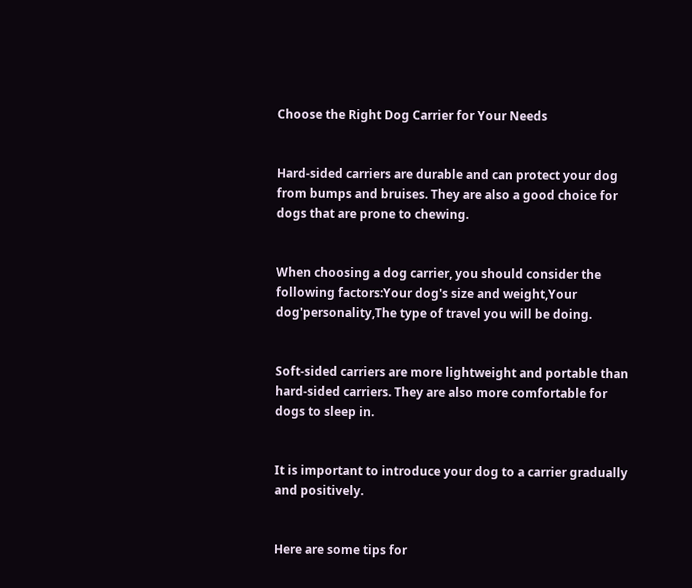Choose the Right Dog Carrier for Your Needs


Hard-sided carriers are durable and can protect your dog from bumps and bruises. They are also a good choice for dogs that are prone to chewing.


When choosing a dog carrier, you should consider the following factors:Your dog's size and weight,Your dog'personality,The type of travel you will be doing.


Soft-sided carriers are more lightweight and portable than hard-sided carriers. They are also more comfortable for dogs to sleep in.


It is important to introduce your dog to a carrier gradually and positively.


Here are some tips for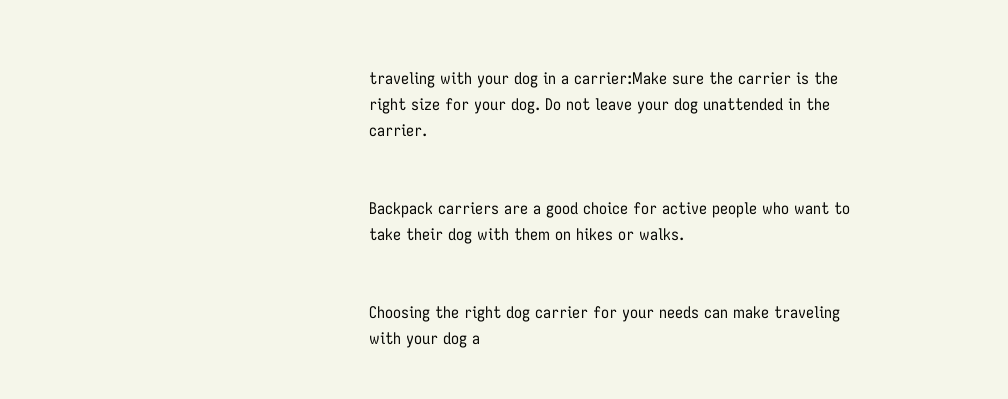traveling with your dog in a carrier:Make sure the carrier is the right size for your dog. Do not leave your dog unattended in the carrier.


Backpack carriers are a good choice for active people who want to take their dog with them on hikes or walks.


Choosing the right dog carrier for your needs can make traveling with your dog a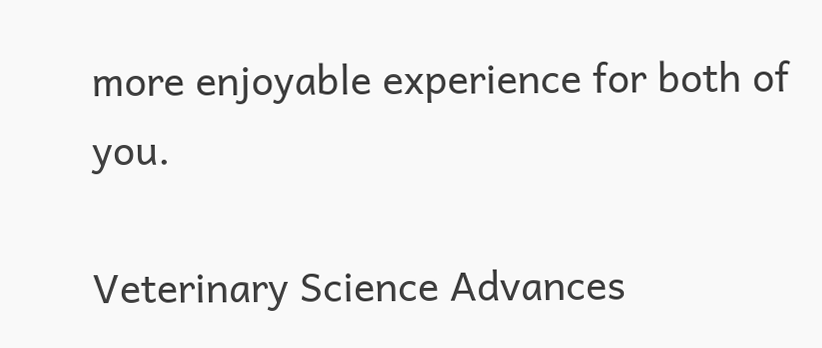more enjoyable experience for both of you.

Veterinary Science Advances